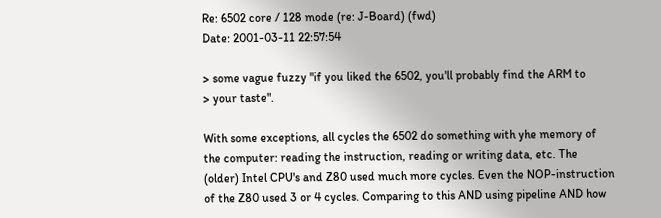Re: 6502 core / 128 mode (re: J-Board) (fwd)
Date: 2001-03-11 22:57:54

> some vague fuzzy "if you liked the 6502, you'll probably find the ARM to
> your taste".

With some exceptions, all cycles the 6502 do something with yhe memory of
the computer: reading the instruction, reading or writing data, etc. The
(older) Intel CPU's and Z80 used much more cycles. Even the NOP-instruction
of the Z80 used 3 or 4 cycles. Comparing to this AND using pipeline AND how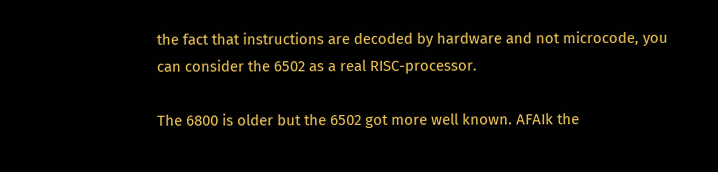the fact that instructions are decoded by hardware and not microcode, you
can consider the 6502 as a real RISC-processor.

The 6800 is older but the 6502 got more well known. AFAIk the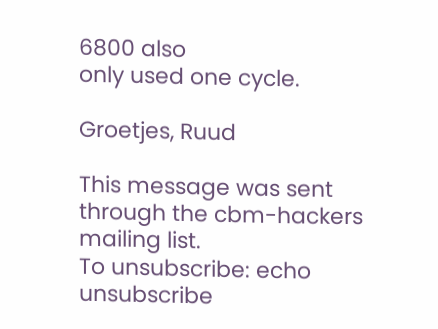6800 also
only used one cycle.

Groetjes, Ruud

This message was sent through the cbm-hackers mailing list.
To unsubscribe: echo unsubscribe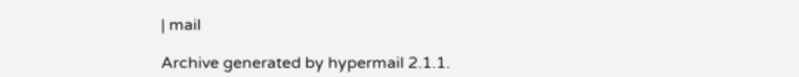| mail

Archive generated by hypermail 2.1.1.